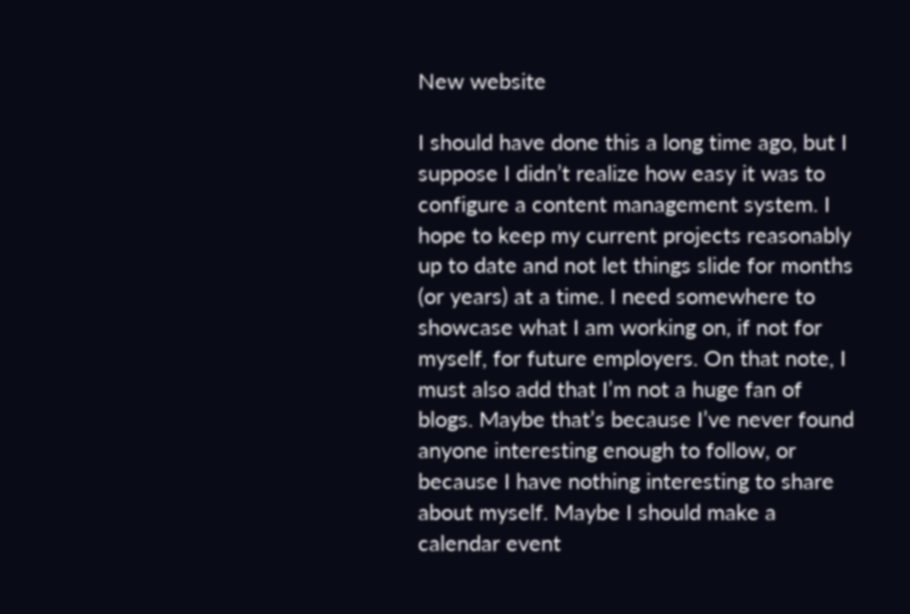New website

I should have done this a long time ago, but I suppose I didn’t realize how easy it was to configure a content management system. I hope to keep my current projects reasonably up to date and not let things slide for months (or years) at a time. I need somewhere to showcase what I am working on, if not for myself, for future employers. On that note, I must also add that I’m not a huge fan of blogs. Maybe that’s because I’ve never found anyone interesting enough to follow, or because I have nothing interesting to share about myself. Maybe I should make a calendar event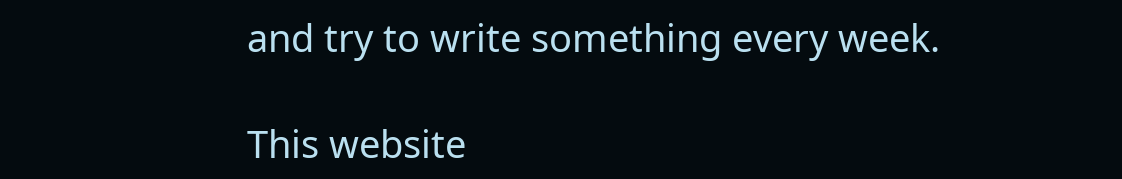and try to write something every week.

This website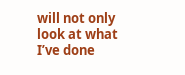will not only look at what I’ve done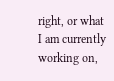right, or what I am currently working on,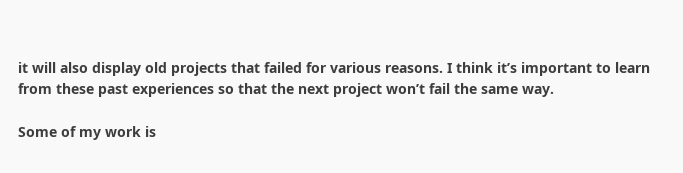it will also display old projects that failed for various reasons. I think it’s important to learn from these past experiences so that the next project won’t fail the same way.

Some of my work is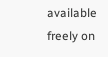available freely on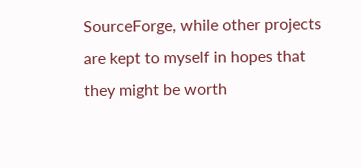SourceForge, while other projects are kept to myself in hopes that they might be worth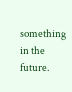something in the future.